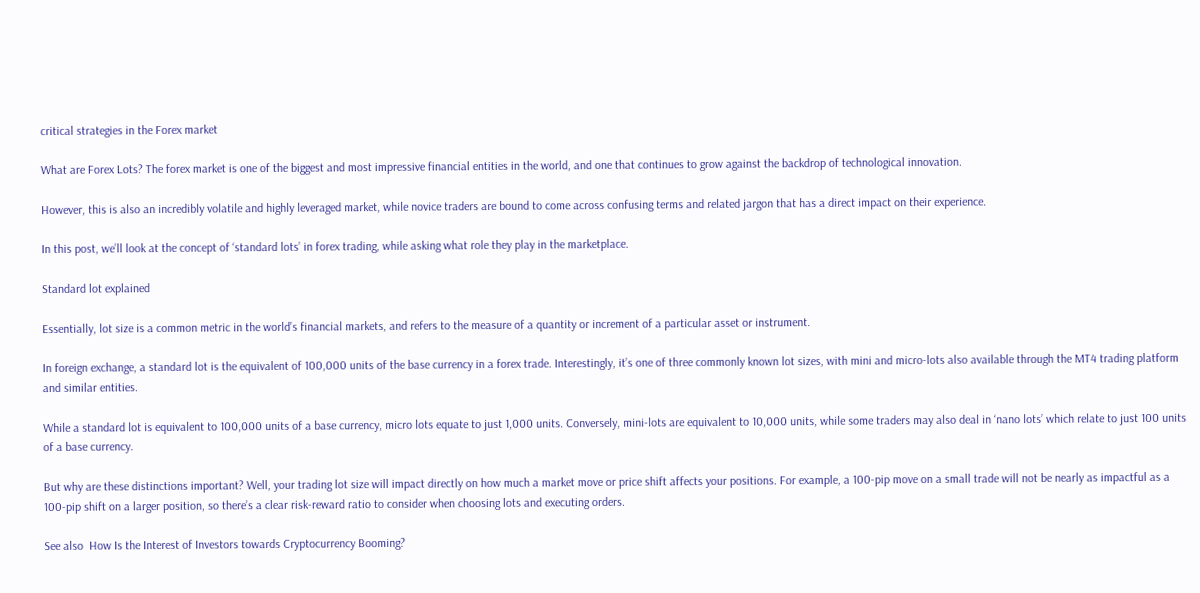critical strategies in the Forex market

What are Forex Lots? The forex market is one of the biggest and most impressive financial entities in the world, and one that continues to grow against the backdrop of technological innovation.

However, this is also an incredibly volatile and highly leveraged market, while novice traders are bound to come across confusing terms and related jargon that has a direct impact on their experience.

In this post, we’ll look at the concept of ‘standard lots’ in forex trading, while asking what role they play in the marketplace.

Standard lot explained

Essentially, lot size is a common metric in the world’s financial markets, and refers to the measure of a quantity or increment of a particular asset or instrument.

In foreign exchange, a standard lot is the equivalent of 100,000 units of the base currency in a forex trade. Interestingly, it’s one of three commonly known lot sizes, with mini and micro-lots also available through the MT4 trading platform and similar entities.

While a standard lot is equivalent to 100,000 units of a base currency, micro lots equate to just 1,000 units. Conversely, mini-lots are equivalent to 10,000 units, while some traders may also deal in ‘nano lots’ which relate to just 100 units of a base currency.

But why are these distinctions important? Well, your trading lot size will impact directly on how much a market move or price shift affects your positions. For example, a 100-pip move on a small trade will not be nearly as impactful as a 100-pip shift on a larger position, so there’s a clear risk-reward ratio to consider when choosing lots and executing orders.

See also  How Is the Interest of Investors towards Cryptocurrency Booming?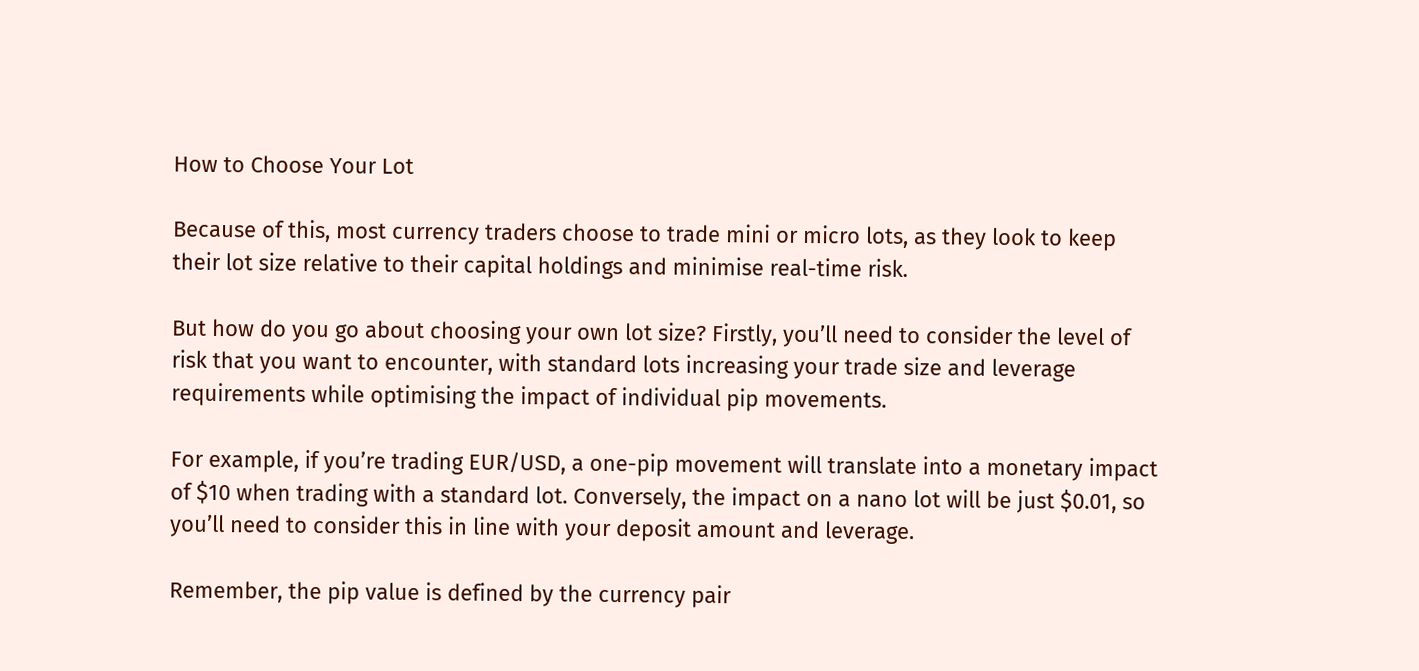How to Choose Your Lot

Because of this, most currency traders choose to trade mini or micro lots, as they look to keep their lot size relative to their capital holdings and minimise real-time risk.

But how do you go about choosing your own lot size? Firstly, you’ll need to consider the level of risk that you want to encounter, with standard lots increasing your trade size and leverage requirements while optimising the impact of individual pip movements.

For example, if you’re trading EUR/USD, a one-pip movement will translate into a monetary impact of $10 when trading with a standard lot. Conversely, the impact on a nano lot will be just $0.01, so you’ll need to consider this in line with your deposit amount and leverage.

Remember, the pip value is defined by the currency pair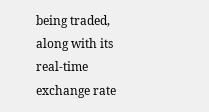being traded, along with its real-time exchange rate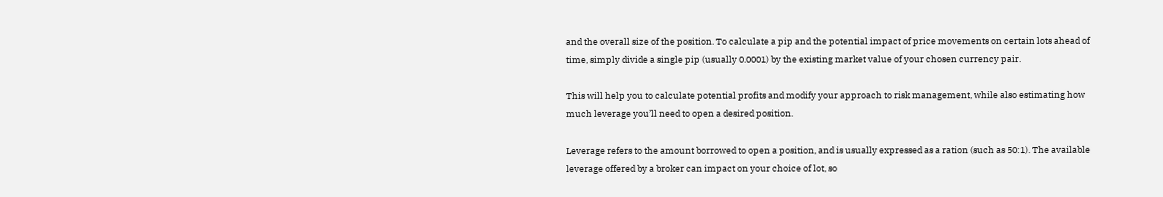and the overall size of the position. To calculate a pip and the potential impact of price movements on certain lots ahead of time, simply divide a single pip (usually 0.0001) by the existing market value of your chosen currency pair.

This will help you to calculate potential profits and modify your approach to risk management, while also estimating how much leverage you’ll need to open a desired position.

Leverage refers to the amount borrowed to open a position, and is usually expressed as a ration (such as 50:1). The available leverage offered by a broker can impact on your choice of lot, so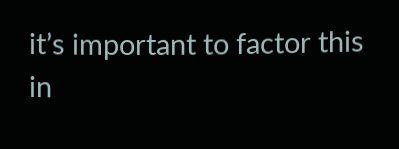it’s important to factor this in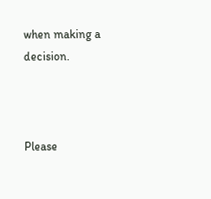when making a decision.



Please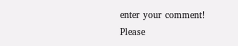enter your comment!
Please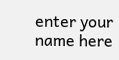enter your name here